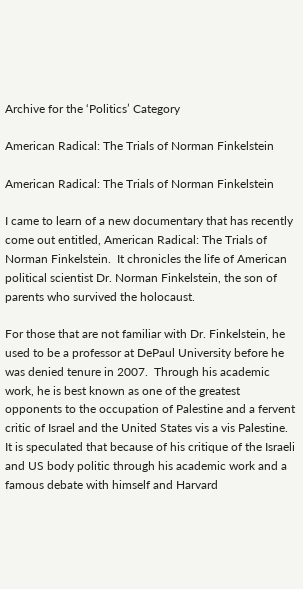Archive for the ‘Politics’ Category

American Radical: The Trials of Norman Finkelstein

American Radical: The Trials of Norman Finkelstein

I came to learn of a new documentary that has recently come out entitled, American Radical: The Trials of Norman Finkelstein.  It chronicles the life of American political scientist Dr. Norman Finkelstein, the son of parents who survived the holocaust.

For those that are not familiar with Dr. Finkelstein, he used to be a professor at DePaul University before he was denied tenure in 2007.  Through his academic work, he is best known as one of the greatest opponents to the occupation of Palestine and a fervent critic of Israel and the United States vis a vis Palestine.  It is speculated that because of his critique of the Israeli and US body politic through his academic work and a famous debate with himself and Harvard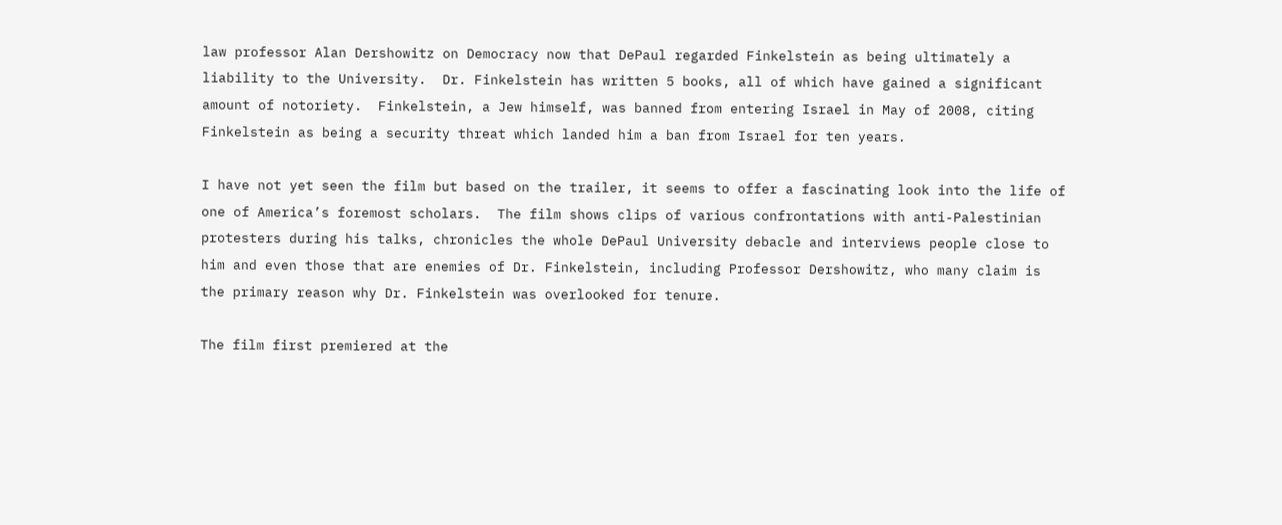law professor Alan Dershowitz on Democracy now that DePaul regarded Finkelstein as being ultimately a liability to the University.  Dr. Finkelstein has written 5 books, all of which have gained a significant amount of notoriety.  Finkelstein, a Jew himself, was banned from entering Israel in May of 2008, citing Finkelstein as being a security threat which landed him a ban from Israel for ten years.

I have not yet seen the film but based on the trailer, it seems to offer a fascinating look into the life of one of America’s foremost scholars.  The film shows clips of various confrontations with anti-Palestinian protesters during his talks, chronicles the whole DePaul University debacle and interviews people close to him and even those that are enemies of Dr. Finkelstein, including Professor Dershowitz, who many claim is the primary reason why Dr. Finkelstein was overlooked for tenure.

The film first premiered at the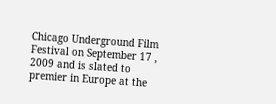Chicago Underground Film Festival on September 17 , 2009 and is slated to premier in Europe at the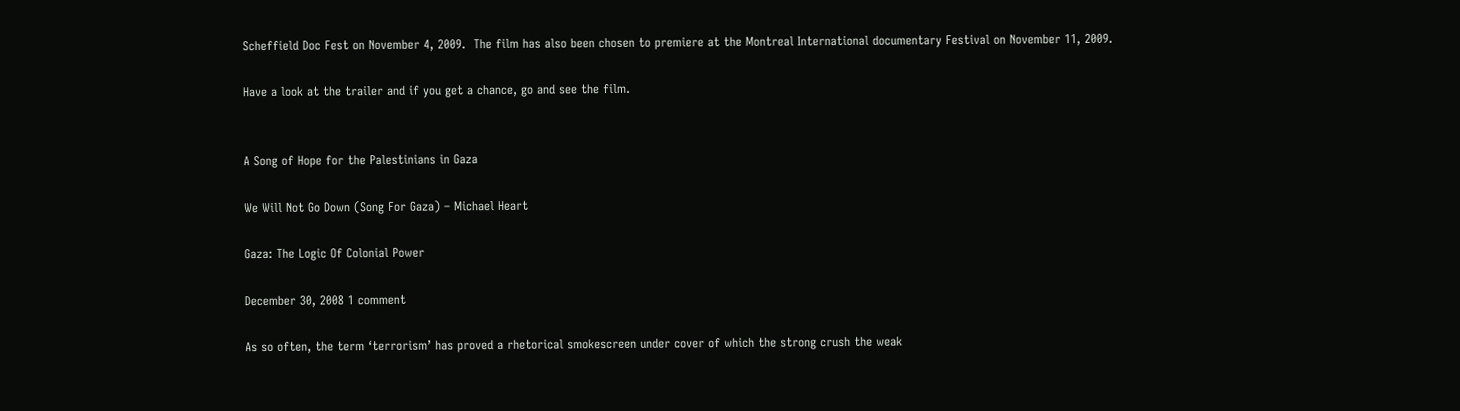Scheffield Doc Fest on November 4, 2009.  The film has also been chosen to premiere at the Montreal International documentary Festival on November 11, 2009.

Have a look at the trailer and if you get a chance, go and see the film.


A Song of Hope for the Palestinians in Gaza

We Will Not Go Down (Song For Gaza) – Michael Heart

Gaza: The Logic Of Colonial Power

December 30, 2008 1 comment

As so often, the term ‘terrorism’ has proved a rhetorical smokescreen under cover of which the strong crush the weak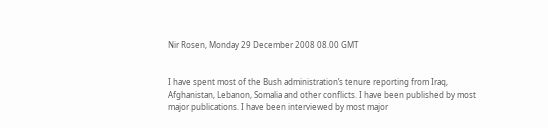Nir Rosen, Monday 29 December 2008 08.00 GMT


I have spent most of the Bush administration’s tenure reporting from Iraq, Afghanistan, Lebanon, Somalia and other conflicts. I have been published by most major publications. I have been interviewed by most major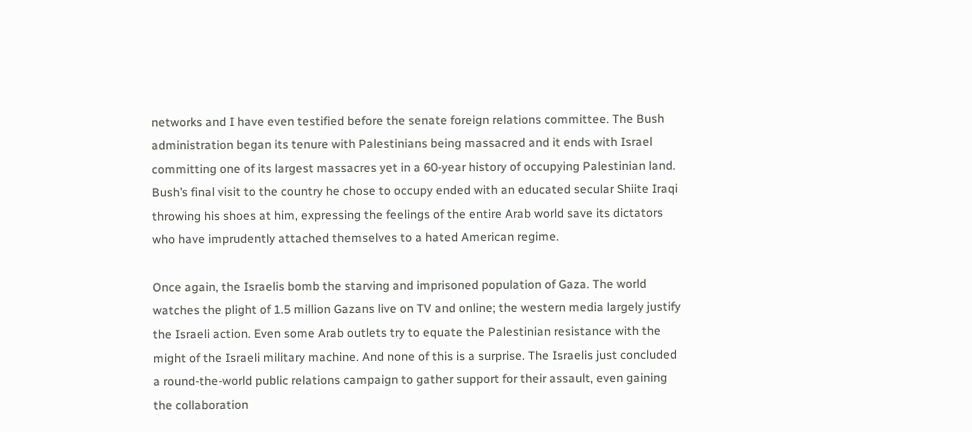networks and I have even testified before the senate foreign relations committee. The Bush administration began its tenure with Palestinians being massacred and it ends with Israel committing one of its largest massacres yet in a 60-year history of occupying Palestinian land. Bush’s final visit to the country he chose to occupy ended with an educated secular Shiite Iraqi throwing his shoes at him, expressing the feelings of the entire Arab world save its dictators who have imprudently attached themselves to a hated American regime.

Once again, the Israelis bomb the starving and imprisoned population of Gaza. The world watches the plight of 1.5 million Gazans live on TV and online; the western media largely justify the Israeli action. Even some Arab outlets try to equate the Palestinian resistance with the might of the Israeli military machine. And none of this is a surprise. The Israelis just concluded a round-the-world public relations campaign to gather support for their assault, even gaining the collaboration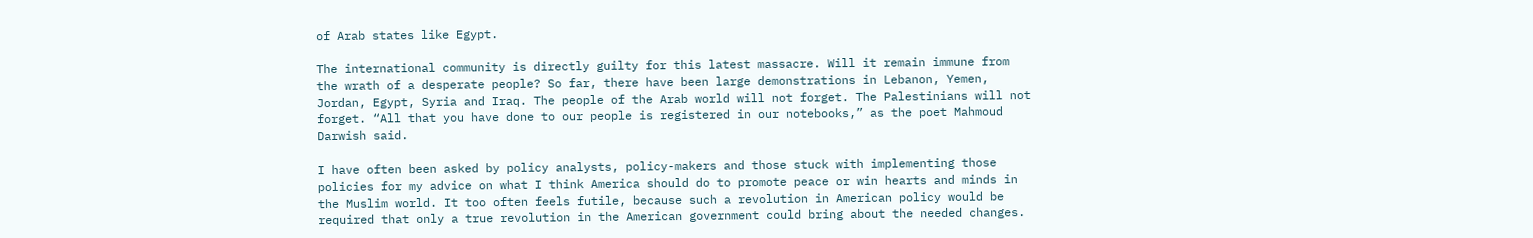of Arab states like Egypt.

The international community is directly guilty for this latest massacre. Will it remain immune from the wrath of a desperate people? So far, there have been large demonstrations in Lebanon, Yemen, Jordan, Egypt, Syria and Iraq. The people of the Arab world will not forget. The Palestinians will not forget. “All that you have done to our people is registered in our notebooks,” as the poet Mahmoud Darwish said.

I have often been asked by policy analysts, policy-makers and those stuck with implementing those policies for my advice on what I think America should do to promote peace or win hearts and minds in the Muslim world. It too often feels futile, because such a revolution in American policy would be required that only a true revolution in the American government could bring about the needed changes.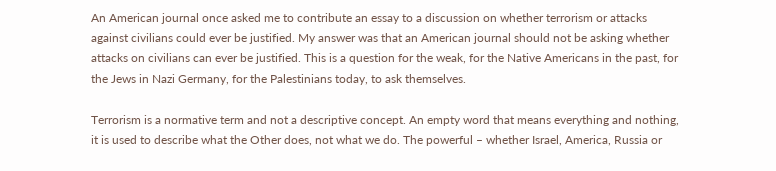An American journal once asked me to contribute an essay to a discussion on whether terrorism or attacks against civilians could ever be justified. My answer was that an American journal should not be asking whether attacks on civilians can ever be justified. This is a question for the weak, for the Native Americans in the past, for the Jews in Nazi Germany, for the Palestinians today, to ask themselves.

Terrorism is a normative term and not a descriptive concept. An empty word that means everything and nothing, it is used to describe what the Other does, not what we do. The powerful – whether Israel, America, Russia or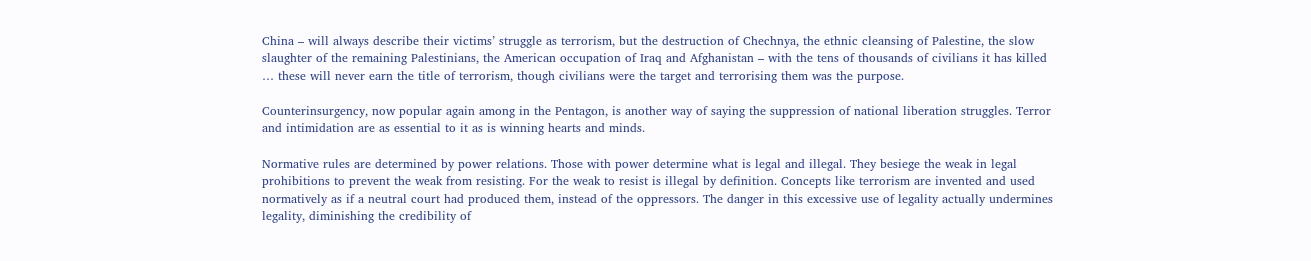China – will always describe their victims’ struggle as terrorism, but the destruction of Chechnya, the ethnic cleansing of Palestine, the slow slaughter of the remaining Palestinians, the American occupation of Iraq and Afghanistan – with the tens of thousands of civilians it has killed … these will never earn the title of terrorism, though civilians were the target and terrorising them was the purpose.

Counterinsurgency, now popular again among in the Pentagon, is another way of saying the suppression of national liberation struggles. Terror and intimidation are as essential to it as is winning hearts and minds.

Normative rules are determined by power relations. Those with power determine what is legal and illegal. They besiege the weak in legal prohibitions to prevent the weak from resisting. For the weak to resist is illegal by definition. Concepts like terrorism are invented and used normatively as if a neutral court had produced them, instead of the oppressors. The danger in this excessive use of legality actually undermines legality, diminishing the credibility of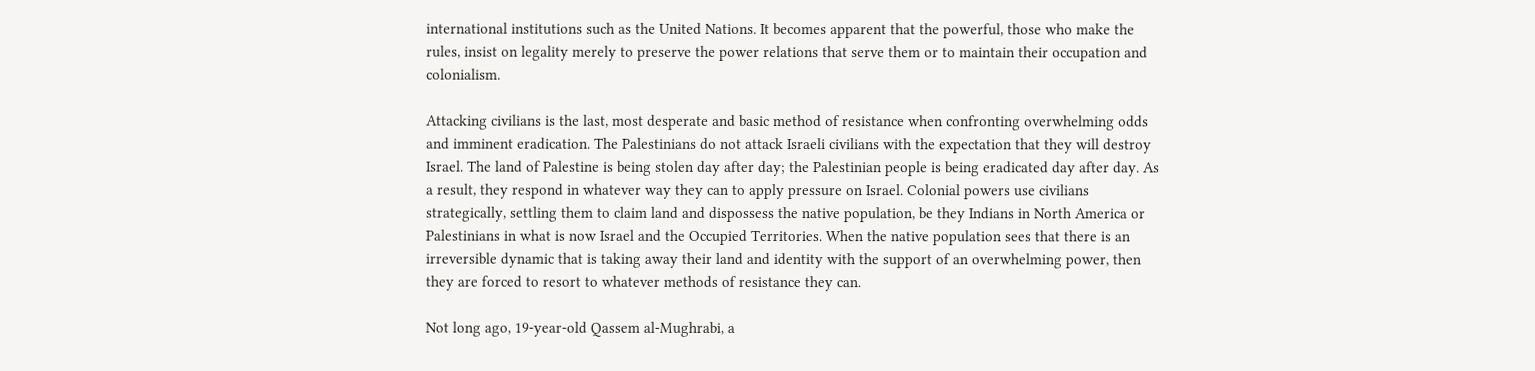international institutions such as the United Nations. It becomes apparent that the powerful, those who make the rules, insist on legality merely to preserve the power relations that serve them or to maintain their occupation and colonialism.

Attacking civilians is the last, most desperate and basic method of resistance when confronting overwhelming odds and imminent eradication. The Palestinians do not attack Israeli civilians with the expectation that they will destroy Israel. The land of Palestine is being stolen day after day; the Palestinian people is being eradicated day after day. As a result, they respond in whatever way they can to apply pressure on Israel. Colonial powers use civilians strategically, settling them to claim land and dispossess the native population, be they Indians in North America or Palestinians in what is now Israel and the Occupied Territories. When the native population sees that there is an irreversible dynamic that is taking away their land and identity with the support of an overwhelming power, then they are forced to resort to whatever methods of resistance they can.

Not long ago, 19-year-old Qassem al-Mughrabi, a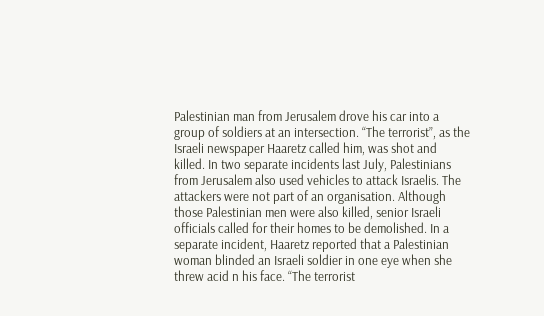Palestinian man from Jerusalem drove his car into a group of soldiers at an intersection. “The terrorist”, as the Israeli newspaper Haaretz called him, was shot and killed. In two separate incidents last July, Palestinians from Jerusalem also used vehicles to attack Israelis. The attackers were not part of an organisation. Although those Palestinian men were also killed, senior Israeli officials called for their homes to be demolished. In a separate incident, Haaretz reported that a Palestinian woman blinded an Israeli soldier in one eye when she threw acid n his face. “The terrorist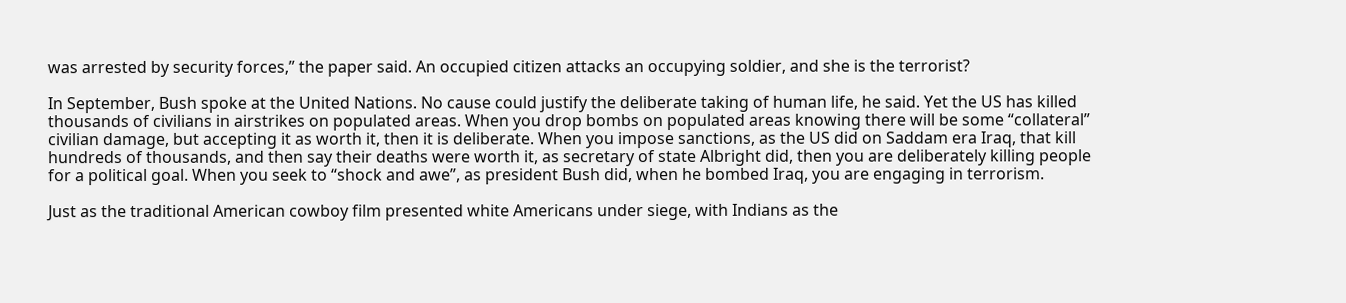was arrested by security forces,” the paper said. An occupied citizen attacks an occupying soldier, and she is the terrorist?

In September, Bush spoke at the United Nations. No cause could justify the deliberate taking of human life, he said. Yet the US has killed thousands of civilians in airstrikes on populated areas. When you drop bombs on populated areas knowing there will be some “collateral” civilian damage, but accepting it as worth it, then it is deliberate. When you impose sanctions, as the US did on Saddam era Iraq, that kill hundreds of thousands, and then say their deaths were worth it, as secretary of state Albright did, then you are deliberately killing people for a political goal. When you seek to “shock and awe”, as president Bush did, when he bombed Iraq, you are engaging in terrorism.

Just as the traditional American cowboy film presented white Americans under siege, with Indians as the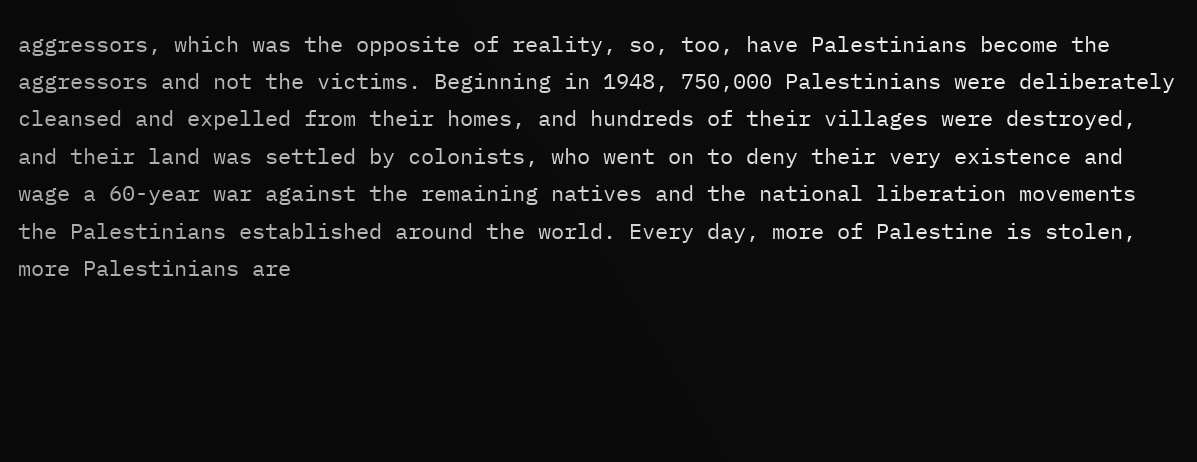aggressors, which was the opposite of reality, so, too, have Palestinians become the aggressors and not the victims. Beginning in 1948, 750,000 Palestinians were deliberately cleansed and expelled from their homes, and hundreds of their villages were destroyed, and their land was settled by colonists, who went on to deny their very existence and wage a 60-year war against the remaining natives and the national liberation movements the Palestinians established around the world. Every day, more of Palestine is stolen, more Palestinians are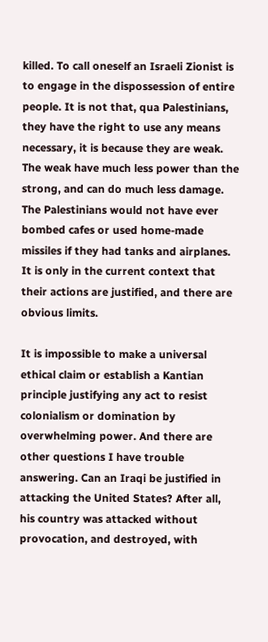killed. To call oneself an Israeli Zionist is to engage in the dispossession of entire people. It is not that, qua Palestinians, they have the right to use any means necessary, it is because they are weak. The weak have much less power than the strong, and can do much less damage. The Palestinians would not have ever bombed cafes or used home-made missiles if they had tanks and airplanes. It is only in the current context that their actions are justified, and there are obvious limits.

It is impossible to make a universal ethical claim or establish a Kantian principle justifying any act to resist colonialism or domination by overwhelming power. And there are other questions I have trouble answering. Can an Iraqi be justified in attacking the United States? After all, his country was attacked without provocation, and destroyed, with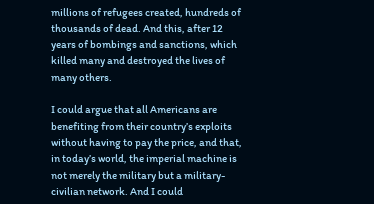millions of refugees created, hundreds of thousands of dead. And this, after 12 years of bombings and sanctions, which killed many and destroyed the lives of many others.

I could argue that all Americans are benefiting from their country’s exploits without having to pay the price, and that, in today’s world, the imperial machine is not merely the military but a military-civilian network. And I could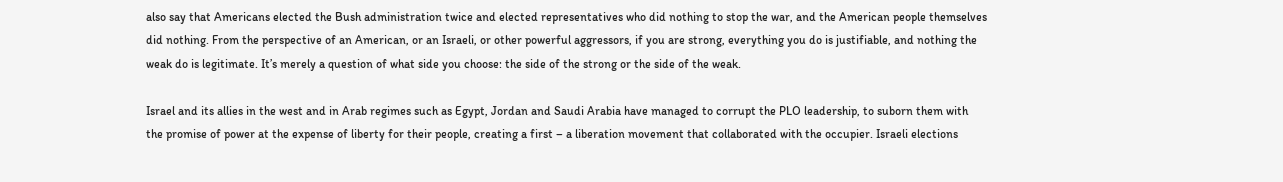also say that Americans elected the Bush administration twice and elected representatives who did nothing to stop the war, and the American people themselves did nothing. From the perspective of an American, or an Israeli, or other powerful aggressors, if you are strong, everything you do is justifiable, and nothing the weak do is legitimate. It’s merely a question of what side you choose: the side of the strong or the side of the weak.

Israel and its allies in the west and in Arab regimes such as Egypt, Jordan and Saudi Arabia have managed to corrupt the PLO leadership, to suborn them with the promise of power at the expense of liberty for their people, creating a first – a liberation movement that collaborated with the occupier. Israeli elections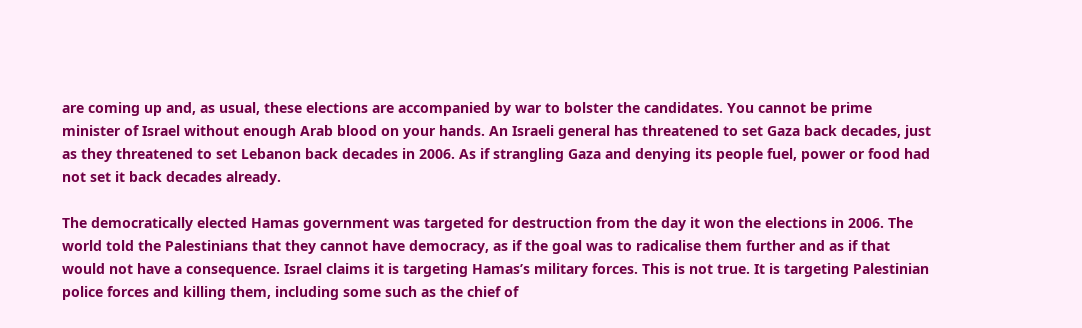are coming up and, as usual, these elections are accompanied by war to bolster the candidates. You cannot be prime minister of Israel without enough Arab blood on your hands. An Israeli general has threatened to set Gaza back decades, just as they threatened to set Lebanon back decades in 2006. As if strangling Gaza and denying its people fuel, power or food had not set it back decades already.

The democratically elected Hamas government was targeted for destruction from the day it won the elections in 2006. The world told the Palestinians that they cannot have democracy, as if the goal was to radicalise them further and as if that would not have a consequence. Israel claims it is targeting Hamas’s military forces. This is not true. It is targeting Palestinian police forces and killing them, including some such as the chief of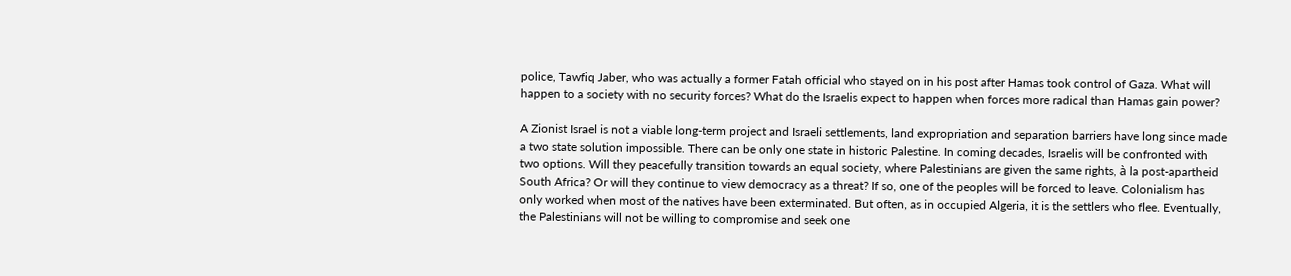police, Tawfiq Jaber, who was actually a former Fatah official who stayed on in his post after Hamas took control of Gaza. What will happen to a society with no security forces? What do the Israelis expect to happen when forces more radical than Hamas gain power?

A Zionist Israel is not a viable long-term project and Israeli settlements, land expropriation and separation barriers have long since made a two state solution impossible. There can be only one state in historic Palestine. In coming decades, Israelis will be confronted with two options. Will they peacefully transition towards an equal society, where Palestinians are given the same rights, à la post-apartheid South Africa? Or will they continue to view democracy as a threat? If so, one of the peoples will be forced to leave. Colonialism has only worked when most of the natives have been exterminated. But often, as in occupied Algeria, it is the settlers who flee. Eventually, the Palestinians will not be willing to compromise and seek one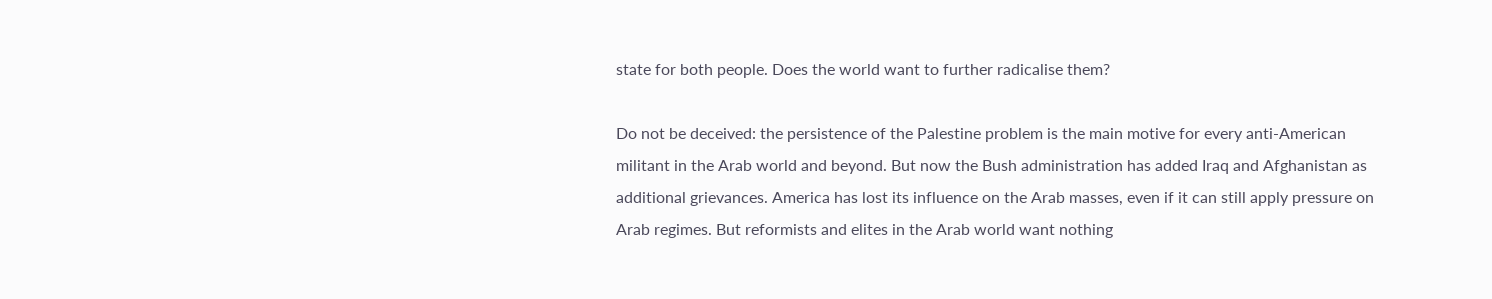state for both people. Does the world want to further radicalise them?

Do not be deceived: the persistence of the Palestine problem is the main motive for every anti-American militant in the Arab world and beyond. But now the Bush administration has added Iraq and Afghanistan as additional grievances. America has lost its influence on the Arab masses, even if it can still apply pressure on Arab regimes. But reformists and elites in the Arab world want nothing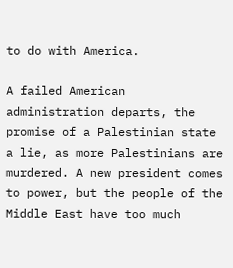to do with America.

A failed American administration departs, the promise of a Palestinian state a lie, as more Palestinians are murdered. A new president comes to power, but the people of the Middle East have too much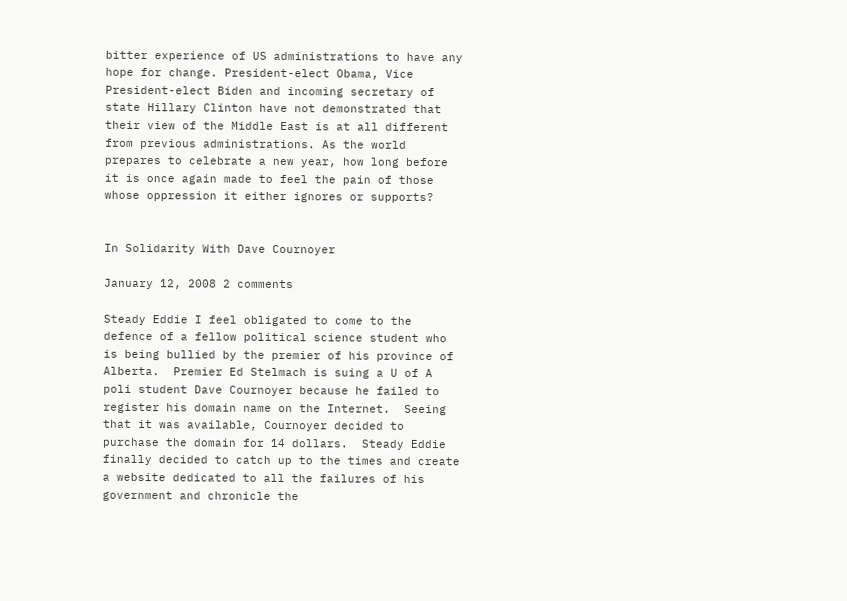bitter experience of US administrations to have any hope for change. President-elect Obama, Vice President-elect Biden and incoming secretary of state Hillary Clinton have not demonstrated that their view of the Middle East is at all different from previous administrations. As the world prepares to celebrate a new year, how long before it is once again made to feel the pain of those whose oppression it either ignores or supports?


In Solidarity With Dave Cournoyer

January 12, 2008 2 comments

Steady Eddie I feel obligated to come to the defence of a fellow political science student who is being bullied by the premier of his province of Alberta.  Premier Ed Stelmach is suing a U of A poli student Dave Cournoyer because he failed to register his domain name on the Internet.  Seeing that it was available, Cournoyer decided to purchase the domain for 14 dollars.  Steady Eddie finally decided to catch up to the times and create a website dedicated to all the failures of his government and chronicle the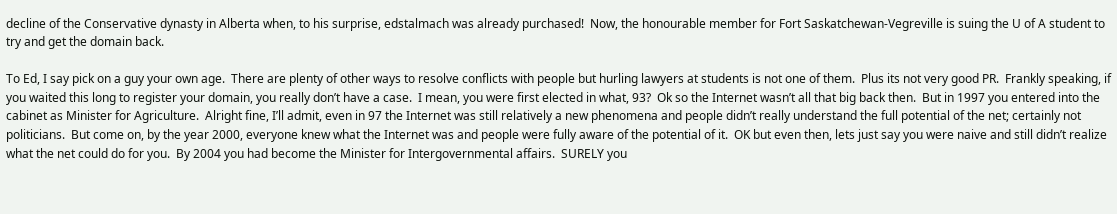decline of the Conservative dynasty in Alberta when, to his surprise, edstalmach was already purchased!  Now, the honourable member for Fort Saskatchewan-Vegreville is suing the U of A student to try and get the domain back.

To Ed, I say pick on a guy your own age.  There are plenty of other ways to resolve conflicts with people but hurling lawyers at students is not one of them.  Plus its not very good PR.  Frankly speaking, if you waited this long to register your domain, you really don’t have a case.  I mean, you were first elected in what, 93?  Ok so the Internet wasn’t all that big back then.  But in 1997 you entered into the cabinet as Minister for Agriculture.  Alright fine, I’ll admit, even in 97 the Internet was still relatively a new phenomena and people didn’t really understand the full potential of the net; certainly not politicians.  But come on, by the year 2000, everyone knew what the Internet was and people were fully aware of the potential of it.  OK but even then, lets just say you were naive and still didn’t realize what the net could do for you.  By 2004 you had become the Minister for Intergovernmental affairs.  SURELY you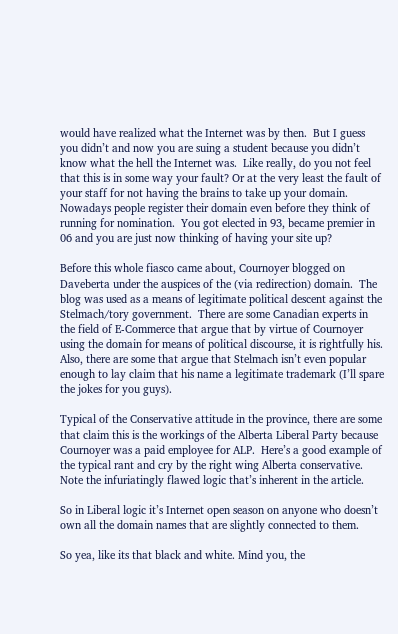would have realized what the Internet was by then.  But I guess you didn’t and now you are suing a student because you didn’t know what the hell the Internet was.  Like really, do you not feel that this is in some way your fault? Or at the very least the fault of your staff for not having the brains to take up your domain.  Nowadays people register their domain even before they think of running for nomination.  You got elected in 93, became premier in 06 and you are just now thinking of having your site up?

Before this whole fiasco came about, Cournoyer blogged on Daveberta under the auspices of the (via redirection) domain.  The blog was used as a means of legitimate political descent against the Stelmach/tory government.  There are some Canadian experts in the field of E-Commerce that argue that by virtue of Cournoyer using the domain for means of political discourse, it is rightfully his. Also, there are some that argue that Stelmach isn’t even popular enough to lay claim that his name a legitimate trademark (I’ll spare the jokes for you guys).

Typical of the Conservative attitude in the province, there are some that claim this is the workings of the Alberta Liberal Party because Cournoyer was a paid employee for ALP.  Here’s a good example of the typical rant and cry by the right wing Alberta conservative.  Note the infuriatingly flawed logic that’s inherent in the article.

So in Liberal logic it’s Internet open season on anyone who doesn’t own all the domain names that are slightly connected to them.

So yea, like its that black and white. Mind you, the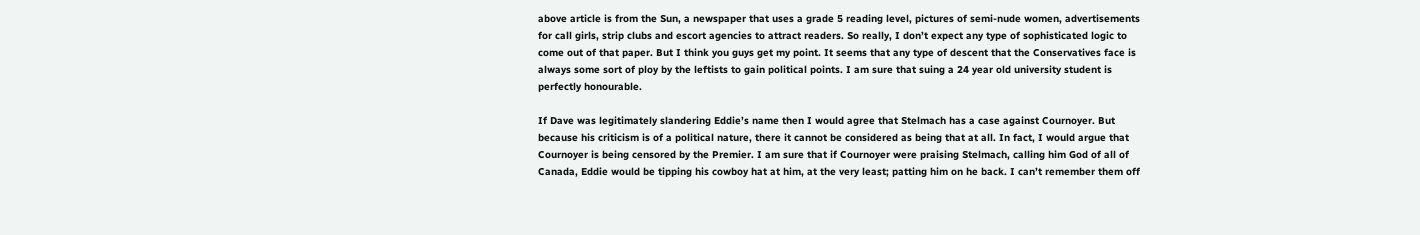above article is from the Sun, a newspaper that uses a grade 5 reading level, pictures of semi-nude women, advertisements for call girls, strip clubs and escort agencies to attract readers. So really, I don’t expect any type of sophisticated logic to come out of that paper. But I think you guys get my point. It seems that any type of descent that the Conservatives face is always some sort of ploy by the leftists to gain political points. I am sure that suing a 24 year old university student is perfectly honourable.

If Dave was legitimately slandering Eddie’s name then I would agree that Stelmach has a case against Cournoyer. But because his criticism is of a political nature, there it cannot be considered as being that at all. In fact, I would argue that Cournoyer is being censored by the Premier. I am sure that if Cournoyer were praising Stelmach, calling him God of all of Canada, Eddie would be tipping his cowboy hat at him, at the very least; patting him on he back. I can’t remember them off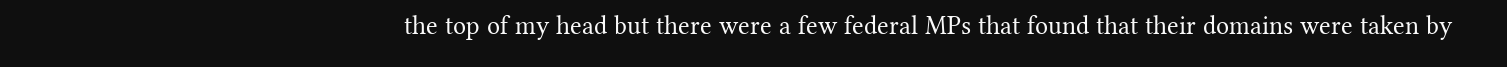the top of my head but there were a few federal MPs that found that their domains were taken by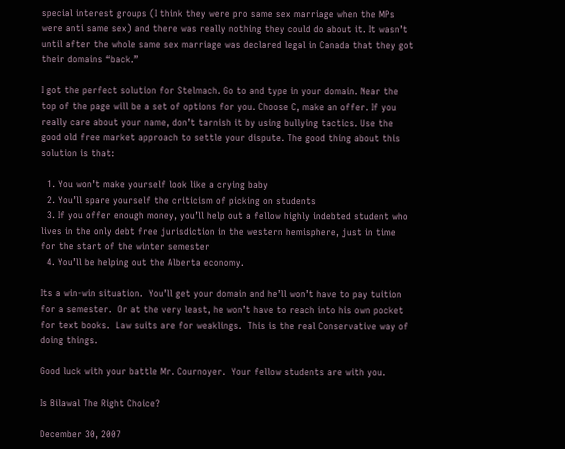special interest groups (I think they were pro same sex marriage when the MPs were anti same sex) and there was really nothing they could do about it. It wasn’t until after the whole same sex marriage was declared legal in Canada that they got their domains “back.”

I got the perfect solution for Stelmach. Go to and type in your domain. Near the top of the page will be a set of options for you. Choose C, make an offer. If you really care about your name, don’t tarnish it by using bullying tactics. Use the good old free market approach to settle your dispute. The good thing about this solution is that:

  1. You won’t make yourself look like a crying baby
  2. You’ll spare yourself the criticism of picking on students
  3. If you offer enough money, you’ll help out a fellow highly indebted student who lives in the only debt free jurisdiction in the western hemisphere, just in time for the start of the winter semester
  4. You’ll be helping out the Alberta economy.

Its a win-win situation.  You’ll get your domain and he’ll won’t have to pay tuition for a semester.  Or at the very least, he won’t have to reach into his own pocket for text books.  Law suits are for weaklings.  This is the real Conservative way of doing things.

Good luck with your battle Mr. Cournoyer.  Your fellow students are with you.

Is Bilawal The Right Choice?

December 30, 2007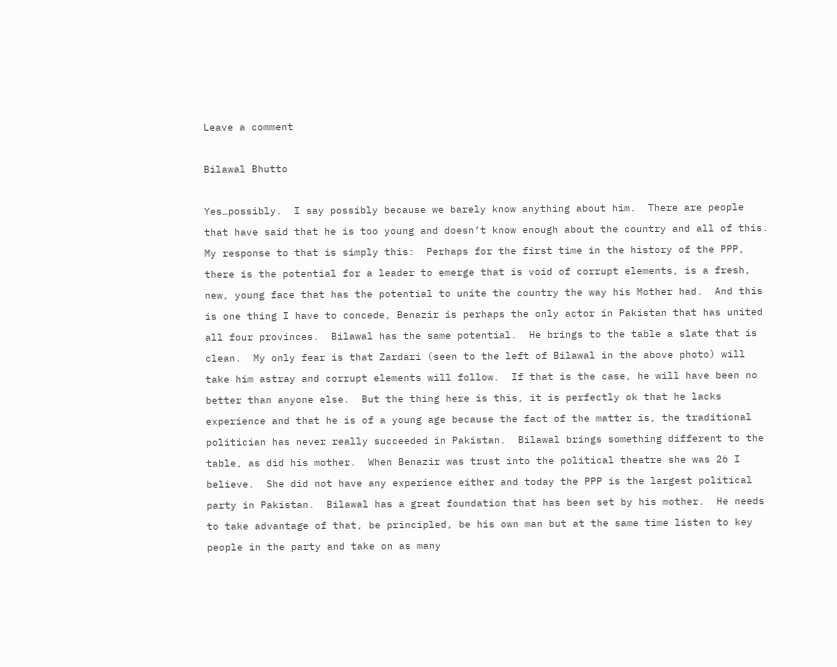Leave a comment

Bilawal Bhutto

Yes…possibly.  I say possibly because we barely know anything about him.  There are people that have said that he is too young and doesn’t know enough about the country and all of this.  My response to that is simply this:  Perhaps for the first time in the history of the PPP, there is the potential for a leader to emerge that is void of corrupt elements, is a fresh, new, young face that has the potential to unite the country the way his Mother had.  And this is one thing I have to concede, Benazir is perhaps the only actor in Pakistan that has united all four provinces.  Bilawal has the same potential.  He brings to the table a slate that is clean.  My only fear is that Zardari (seen to the left of Bilawal in the above photo) will take him astray and corrupt elements will follow.  If that is the case, he will have been no better than anyone else.  But the thing here is this, it is perfectly ok that he lacks experience and that he is of a young age because the fact of the matter is, the traditional politician has never really succeeded in Pakistan.  Bilawal brings something different to the table, as did his mother.  When Benazir was trust into the political theatre she was 26 I believe.  She did not have any experience either and today the PPP is the largest political party in Pakistan.  Bilawal has a great foundation that has been set by his mother.  He needs to take advantage of that, be principled, be his own man but at the same time listen to key people in the party and take on as many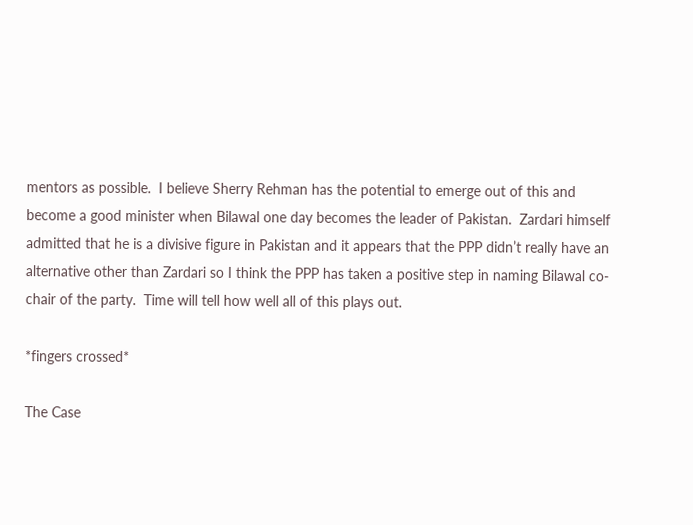mentors as possible.  I believe Sherry Rehman has the potential to emerge out of this and become a good minister when Bilawal one day becomes the leader of Pakistan.  Zardari himself admitted that he is a divisive figure in Pakistan and it appears that the PPP didn’t really have an alternative other than Zardari so I think the PPP has taken a positive step in naming Bilawal co-chair of the party.  Time will tell how well all of this plays out.

*fingers crossed*

The Case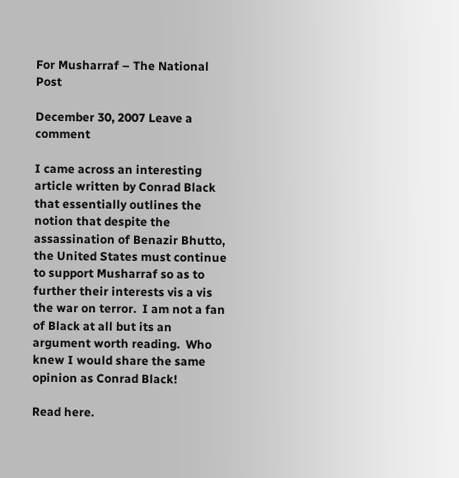For Musharraf – The National Post

December 30, 2007 Leave a comment

I came across an interesting article written by Conrad Black that essentially outlines the notion that despite the assassination of Benazir Bhutto, the United States must continue to support Musharraf so as to further their interests vis a vis the war on terror.  I am not a fan of Black at all but its an argument worth reading.  Who knew I would share the same opinion as Conrad Black!

Read here.